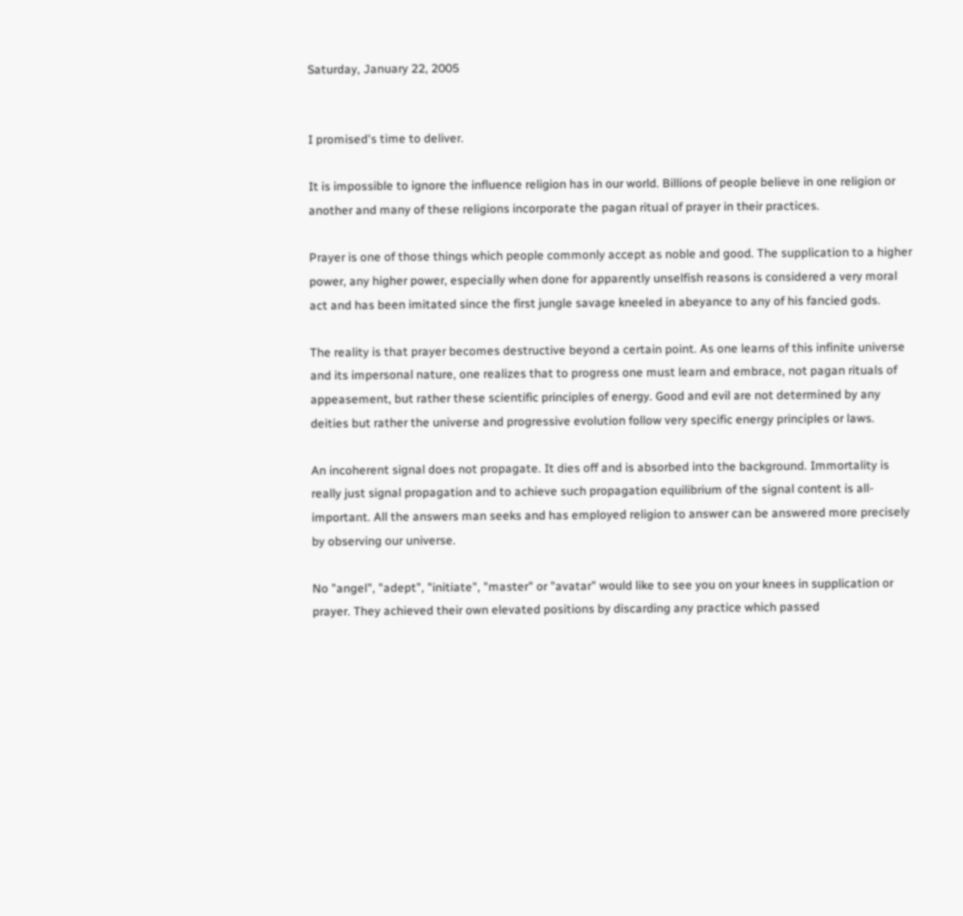Saturday, January 22, 2005


I promised's time to deliver.

It is impossible to ignore the influence religion has in our world. Billions of people believe in one religion or another and many of these religions incorporate the pagan ritual of prayer in their practices.

Prayer is one of those things which people commonly accept as noble and good. The supplication to a higher power, any higher power, especially when done for apparently unselfish reasons is considered a very moral act and has been imitated since the first jungle savage kneeled in abeyance to any of his fancied gods.

The reality is that prayer becomes destructive beyond a certain point. As one learns of this infinite universe and its impersonal nature, one realizes that to progress one must learn and embrace, not pagan rituals of appeasement, but rather these scientific principles of energy. Good and evil are not determined by any deities but rather the universe and progressive evolution follow very specific energy principles or laws.

An incoherent signal does not propagate. It dies off and is absorbed into the background. Immortality is really just signal propagation and to achieve such propagation equilibrium of the signal content is all-important. All the answers man seeks and has employed religion to answer can be answered more precisely by observing our universe.

No "angel", "adept", "initiate", "master" or "avatar" would like to see you on your knees in supplication or prayer. They achieved their own elevated positions by discarding any practice which passed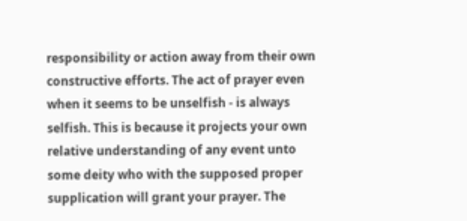responsibility or action away from their own constructive efforts. The act of prayer even when it seems to be unselfish - is always selfish. This is because it projects your own relative understanding of any event unto some deity who with the supposed proper supplication will grant your prayer. The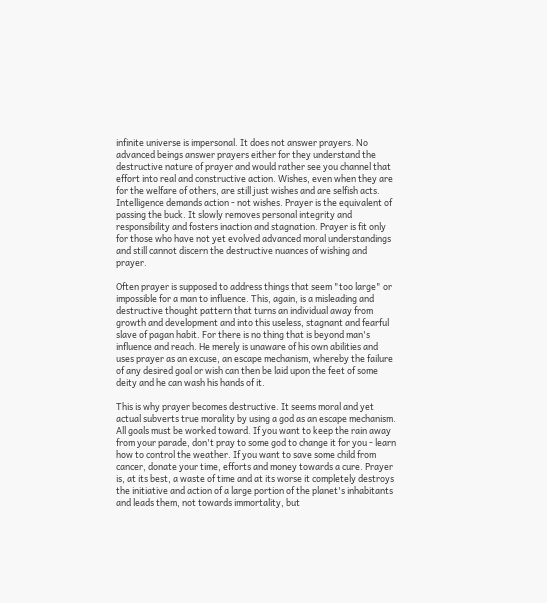infinite universe is impersonal. It does not answer prayers. No advanced beings answer prayers either for they understand the destructive nature of prayer and would rather see you channel that effort into real and constructive action. Wishes, even when they are for the welfare of others, are still just wishes and are selfish acts. Intelligence demands action - not wishes. Prayer is the equivalent of passing the buck. It slowly removes personal integrity and responsibility and fosters inaction and stagnation. Prayer is fit only for those who have not yet evolved advanced moral understandings and still cannot discern the destructive nuances of wishing and prayer.

Often prayer is supposed to address things that seem "too large" or impossible for a man to influence. This, again, is a misleading and destructive thought pattern that turns an individual away from growth and development and into this useless, stagnant and fearful slave of pagan habit. For there is no thing that is beyond man's influence and reach. He merely is unaware of his own abilities and uses prayer as an excuse, an escape mechanism, whereby the failure of any desired goal or wish can then be laid upon the feet of some deity and he can wash his hands of it.

This is why prayer becomes destructive. It seems moral and yet actual subverts true morality by using a god as an escape mechanism. All goals must be worked toward. If you want to keep the rain away from your parade, don't pray to some god to change it for you - learn how to control the weather. If you want to save some child from cancer, donate your time, efforts and money towards a cure. Prayer is, at its best, a waste of time and at its worse it completely destroys the initiative and action of a large portion of the planet's inhabitants and leads them, not towards immortality, but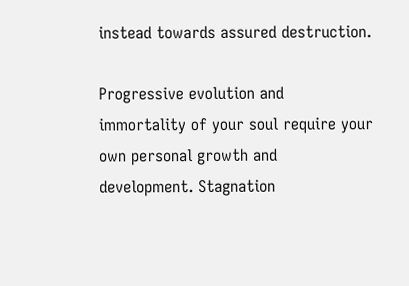instead towards assured destruction.

Progressive evolution and immortality of your soul require your own personal growth and development. Stagnation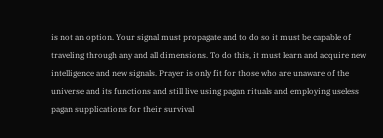is not an option. Your signal must propagate and to do so it must be capable of traveling through any and all dimensions. To do this, it must learn and acquire new intelligence and new signals. Prayer is only fit for those who are unaware of the universe and its functions and still live using pagan rituals and employing useless pagan supplications for their survival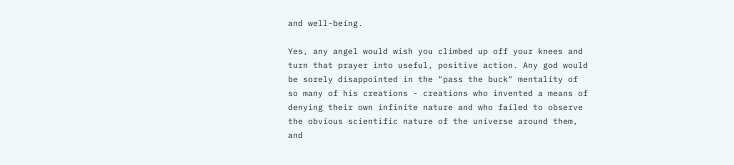and well-being.

Yes, any angel would wish you climbed up off your knees and turn that prayer into useful, positive action. Any god would be sorely disappointed in the "pass the buck" mentality of so many of his creations - creations who invented a means of denying their own infinite nature and who failed to observe the obvious scientific nature of the universe around them, and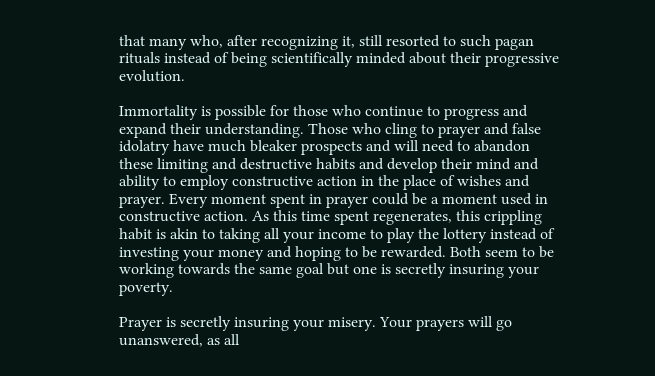that many who, after recognizing it, still resorted to such pagan rituals instead of being scientifically minded about their progressive evolution.

Immortality is possible for those who continue to progress and expand their understanding. Those who cling to prayer and false idolatry have much bleaker prospects and will need to abandon these limiting and destructive habits and develop their mind and ability to employ constructive action in the place of wishes and prayer. Every moment spent in prayer could be a moment used in constructive action. As this time spent regenerates, this crippling habit is akin to taking all your income to play the lottery instead of investing your money and hoping to be rewarded. Both seem to be working towards the same goal but one is secretly insuring your poverty.

Prayer is secretly insuring your misery. Your prayers will go unanswered, as all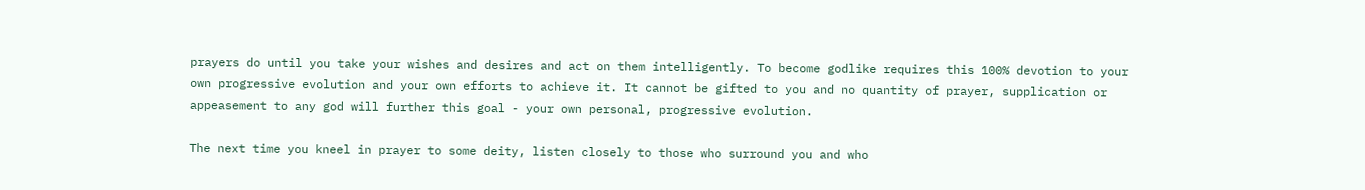prayers do until you take your wishes and desires and act on them intelligently. To become godlike requires this 100% devotion to your own progressive evolution and your own efforts to achieve it. It cannot be gifted to you and no quantity of prayer, supplication or appeasement to any god will further this goal - your own personal, progressive evolution.

The next time you kneel in prayer to some deity, listen closely to those who surround you and who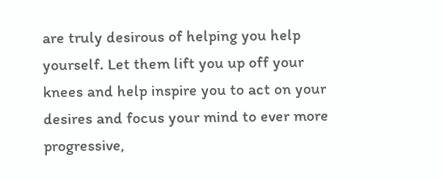are truly desirous of helping you help yourself. Let them lift you up off your knees and help inspire you to act on your desires and focus your mind to ever more progressive,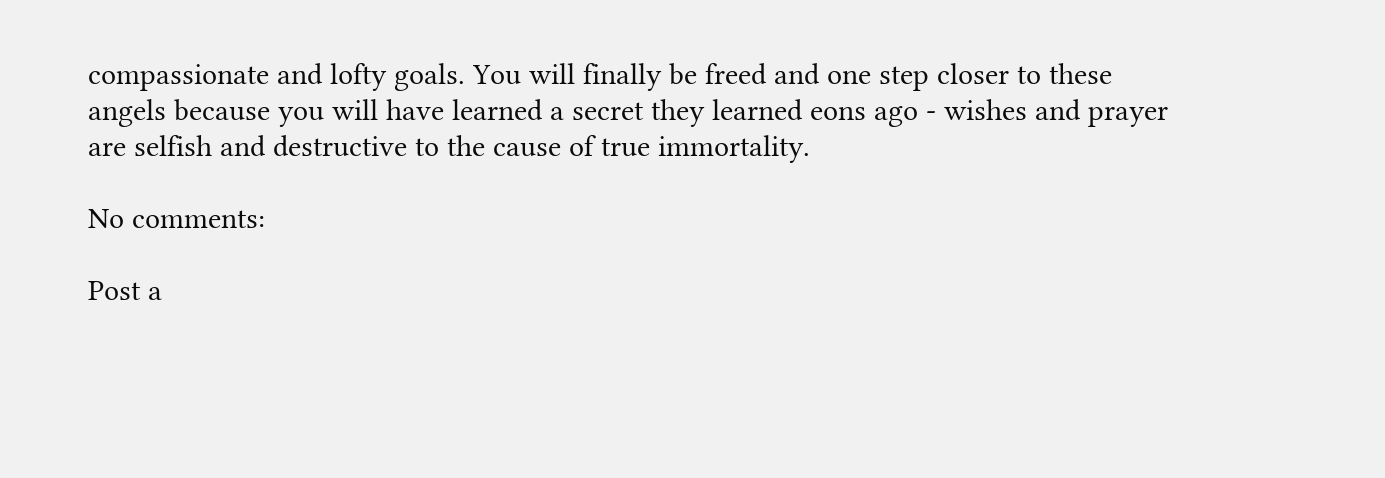compassionate and lofty goals. You will finally be freed and one step closer to these angels because you will have learned a secret they learned eons ago - wishes and prayer are selfish and destructive to the cause of true immortality.

No comments:

Post a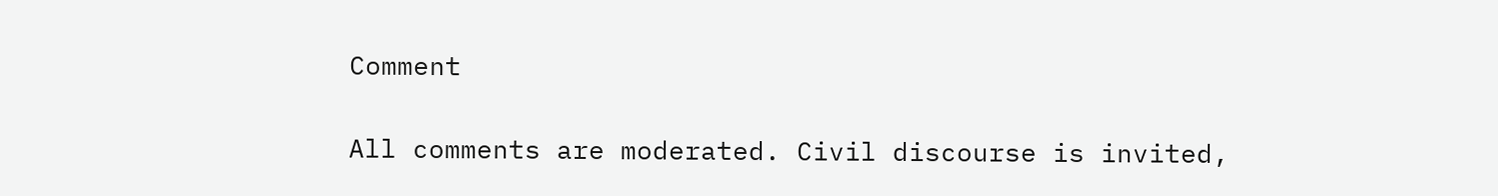Comment

All comments are moderated. Civil discourse is invited,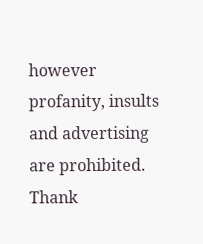however profanity, insults and advertising are prohibited. Thank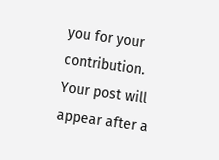you for your contribution. Your post will appear after a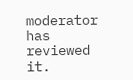moderator has reviewed it.